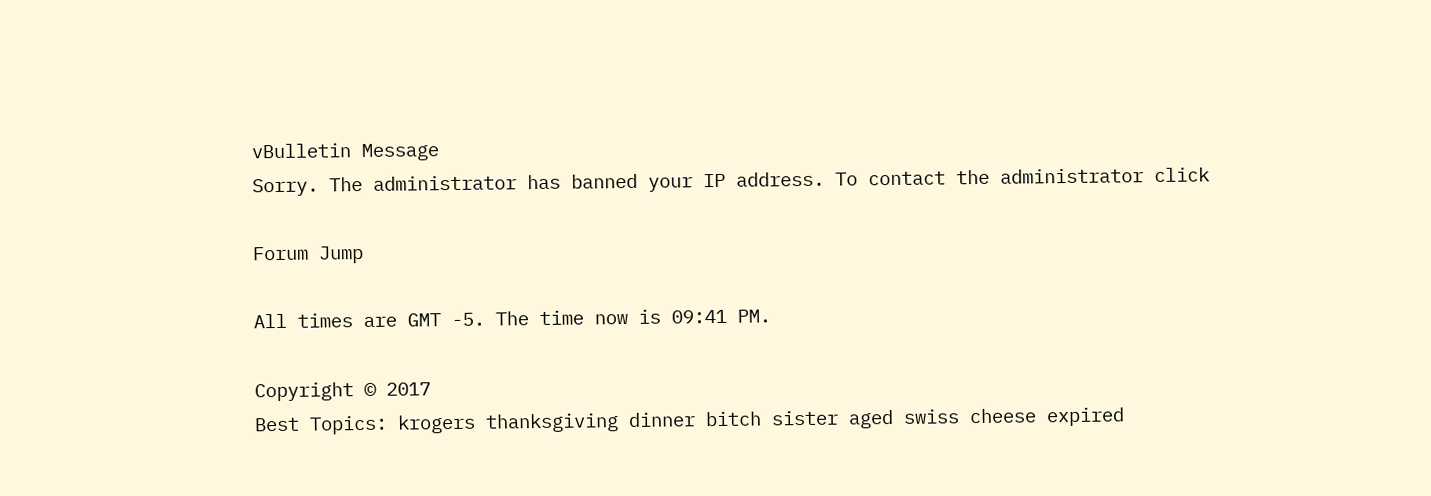vBulletin Message
Sorry. The administrator has banned your IP address. To contact the administrator click

Forum Jump

All times are GMT -5. The time now is 09:41 PM.

Copyright © 2017
Best Topics: krogers thanksgiving dinner bitch sister aged swiss cheese expired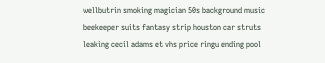wellbutrin smoking magician 50s background music beekeeper suits fantasy strip houston car struts leaking cecil adams et vhs price ringu ending pool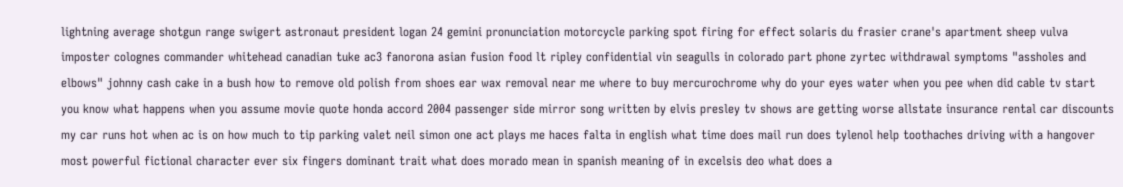lightning average shotgun range swigert astronaut president logan 24 gemini pronunciation motorcycle parking spot firing for effect solaris du frasier crane's apartment sheep vulva imposter colognes commander whitehead canadian tuke ac3 fanorona asian fusion food lt ripley confidential vin seagulls in colorado part phone zyrtec withdrawal symptoms "assholes and elbows" johnny cash cake in a bush how to remove old polish from shoes ear wax removal near me where to buy mercurochrome why do your eyes water when you pee when did cable tv start you know what happens when you assume movie quote honda accord 2004 passenger side mirror song written by elvis presley tv shows are getting worse allstate insurance rental car discounts my car runs hot when ac is on how much to tip parking valet neil simon one act plays me haces falta in english what time does mail run does tylenol help toothaches driving with a hangover most powerful fictional character ever six fingers dominant trait what does morado mean in spanish meaning of in excelsis deo what does a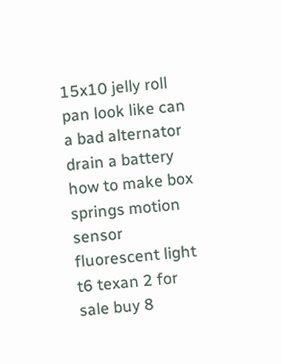15x10 jelly roll pan look like can a bad alternator drain a battery how to make box springs motion sensor fluorescent light t6 texan 2 for sale buy 8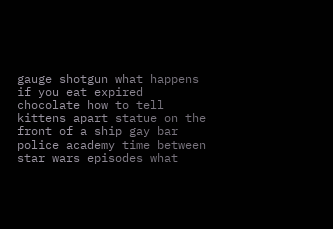gauge shotgun what happens if you eat expired chocolate how to tell kittens apart statue on the front of a ship gay bar police academy time between star wars episodes what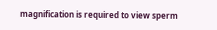magnification is required to view sperm